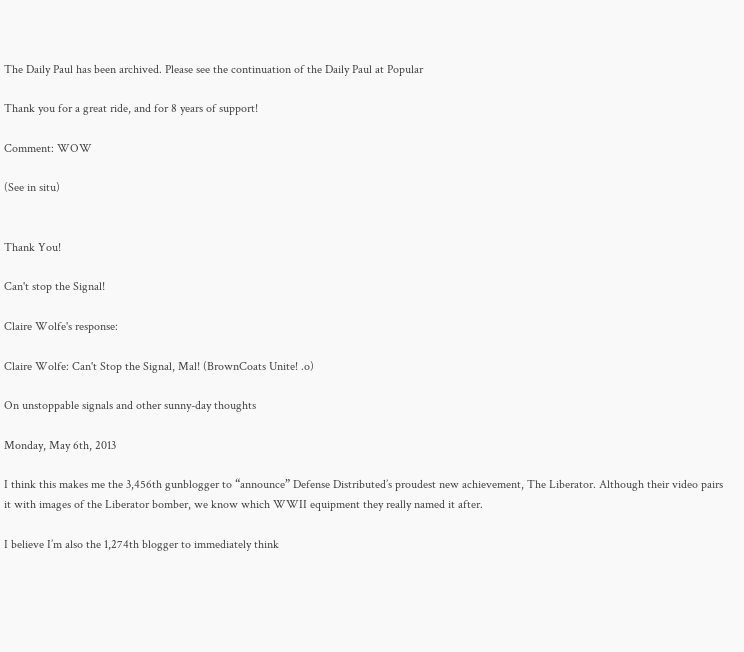The Daily Paul has been archived. Please see the continuation of the Daily Paul at Popular

Thank you for a great ride, and for 8 years of support!

Comment: WOW

(See in situ)


Thank You!

Can't stop the Signal!

Claire Wolfe's response:

Claire Wolfe: Can't Stop the Signal, Mal! (BrownCoats Unite! .o)

On unstoppable signals and other sunny-day thoughts

Monday, May 6th, 2013

I think this makes me the 3,456th gunblogger to “announce” Defense Distributed’s proudest new achievement, The Liberator. Although their video pairs it with images of the Liberator bomber, we know which WWII equipment they really named it after.

I believe I’m also the 1,274th blogger to immediately think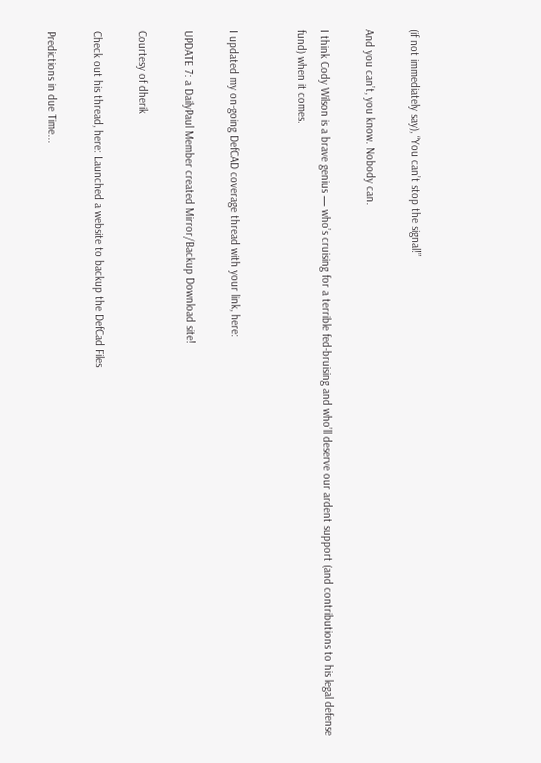(if not immediately say), “You can’t stop the signal!”

And you can’t, you know. Nobody can.

I think Cody Wilson is a brave genius — who’s cruising for a terrible fed-bruising and who’ll deserve our ardent support (and contributions to his legal defense fund) when it comes.


I updated my on-going DefCAD coverage thread with your link, here:

UPDATE 7: a DailyPaul Member created Mirror/Backup Download site!

Courtesy of dherik

Check out his thread, here: Launched a website to backup the DefCad Files

Predictions in due Time...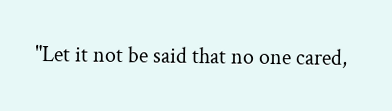"Let it not be said that no one cared,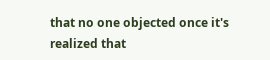that no one objected once it's realized that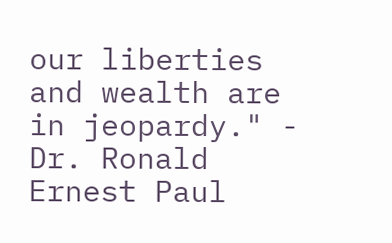our liberties and wealth are in jeopardy." - Dr. Ronald Ernest Paul